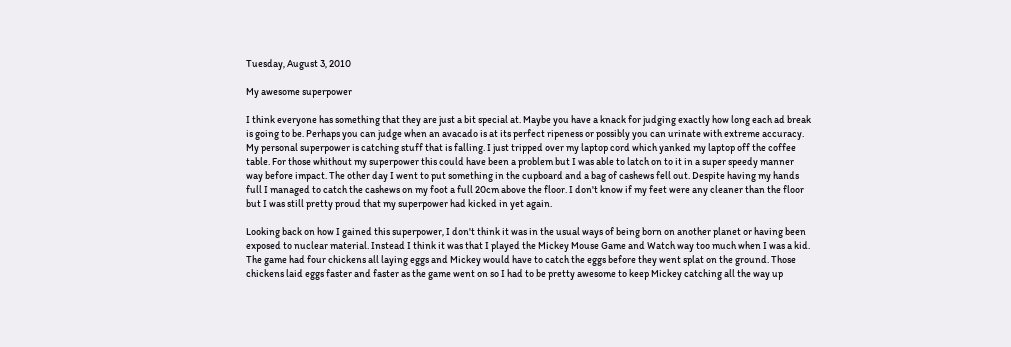Tuesday, August 3, 2010

My awesome superpower

I think everyone has something that they are just a bit special at. Maybe you have a knack for judging exactly how long each ad break is going to be. Perhaps you can judge when an avacado is at its perfect ripeness or possibly you can urinate with extreme accuracy. My personal superpower is catching stuff that is falling. I just tripped over my laptop cord which yanked my laptop off the coffee table. For those whithout my superpower this could have been a problem but I was able to latch on to it in a super speedy manner way before impact. The other day I went to put something in the cupboard and a bag of cashews fell out. Despite having my hands full I managed to catch the cashews on my foot a full 20cm above the floor. I don't know if my feet were any cleaner than the floor but I was still pretty proud that my superpower had kicked in yet again.

Looking back on how I gained this superpower, I don't think it was in the usual ways of being born on another planet or having been exposed to nuclear material. Instead I think it was that I played the Mickey Mouse Game and Watch way too much when I was a kid. The game had four chickens all laying eggs and Mickey would have to catch the eggs before they went splat on the ground. Those chickens laid eggs faster and faster as the game went on so I had to be pretty awesome to keep Mickey catching all the way up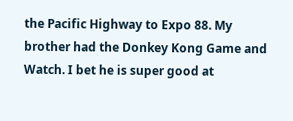the Pacific Highway to Expo 88. My brother had the Donkey Kong Game and Watch. I bet he is super good at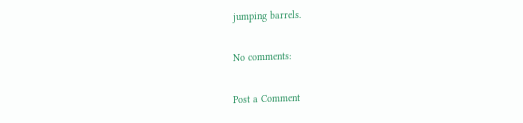jumping barrels.

No comments:

Post a Comment